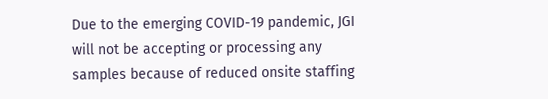Due to the emerging COVID-19 pandemic, JGI will not be accepting or processing any samples because of reduced onsite staffing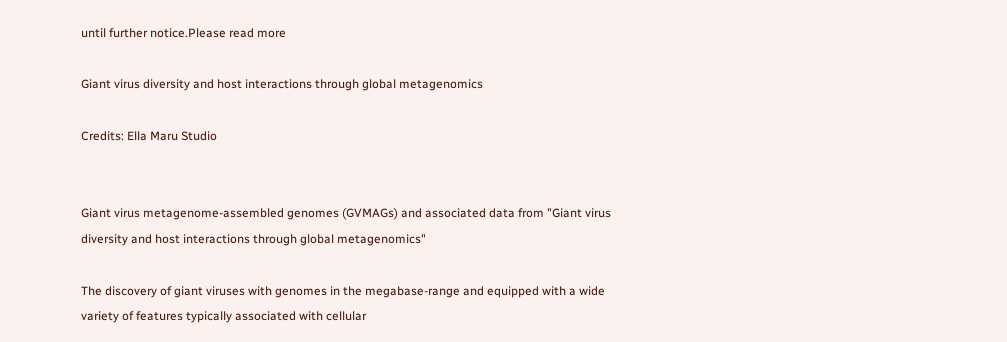until further notice.Please read more

Giant virus diversity and host interactions through global metagenomics

Credits: Ella Maru Studio


Giant virus metagenome-assembled genomes (GVMAGs) and associated data from "Giant virus diversity and host interactions through global metagenomics"

The discovery of giant viruses with genomes in the megabase-range and equipped with a wide variety of features typically associated with cellular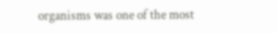organisms was one of the most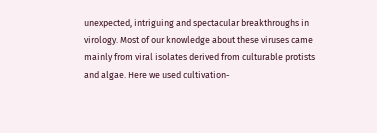unexpected, intriguing and spectacular breakthroughs in virology. Most of our knowledge about these viruses came mainly from viral isolates derived from culturable protists and algae. Here we used cultivation-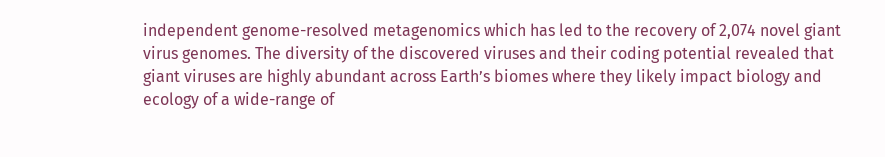independent genome-resolved metagenomics which has led to the recovery of 2,074 novel giant virus genomes. The diversity of the discovered viruses and their coding potential revealed that giant viruses are highly abundant across Earth’s biomes where they likely impact biology and ecology of a wide-range of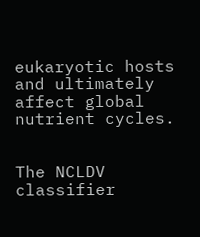eukaryotic hosts and ultimately affect global nutrient cycles.


The NCLDV classifier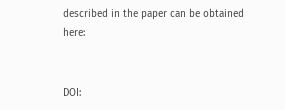described in the paper can be obtained here:


DOI: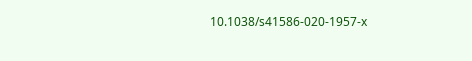10.1038/s41586-020-1957-x